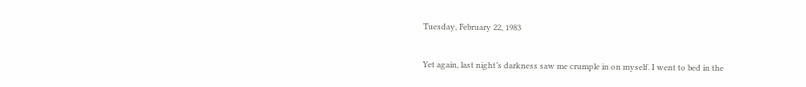Tuesday, February 22, 1983


Yet again, last night’s darkness saw me crumple in on myself. I went to bed in the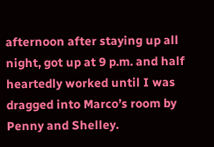afternoon after staying up all night, got up at 9 p.m. and half heartedly worked until I was dragged into Marco’s room by Penny and Shelley.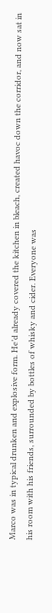Marco was in typical drunken and explosive form. He’d already covered the kitchen in bleach, created havoc down the corridor, and now sat in his room with his friends, surrounded by bottles of whisky and cider. Everyone was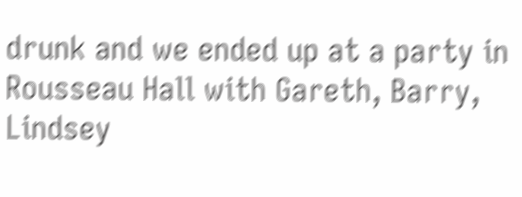drunk and we ended up at a party in Rousseau Hall with Gareth, Barry, Lindsey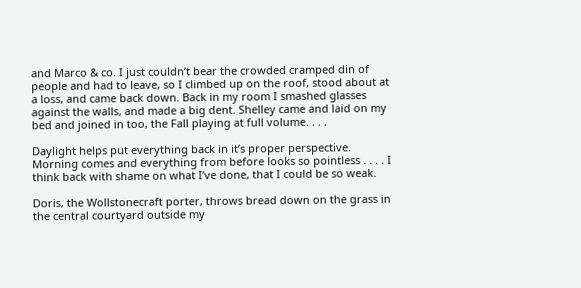and Marco & co. I just couldn’t bear the crowded cramped din of people and had to leave, so I climbed up on the roof, stood about at a loss, and came back down. Back in my room I smashed glasses against the walls, and made a big dent. Shelley came and laid on my bed and joined in too, the Fall playing at full volume. . . .

Daylight helps put everything back in it’s proper perspective. Morning comes and everything from before looks so pointless . . . . I think back with shame on what I’ve done, that I could be so weak.

Doris, the Wollstonecraft porter, throws bread down on the grass in the central courtyard outside my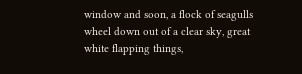window and soon, a flock of seagulls wheel down out of a clear sky, great white flapping things,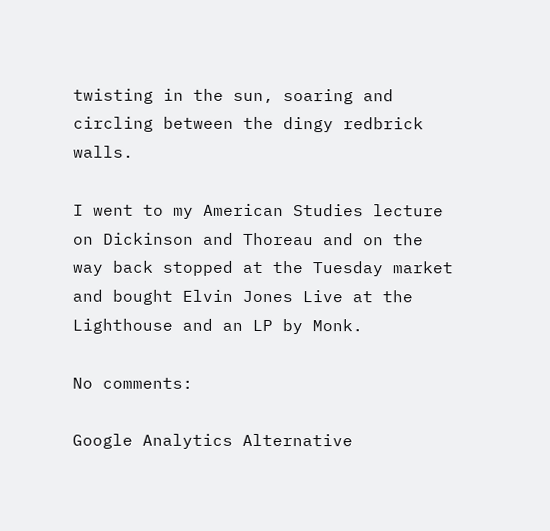twisting in the sun, soaring and circling between the dingy redbrick walls.

I went to my American Studies lecture on Dickinson and Thoreau and on the way back stopped at the Tuesday market and bought Elvin Jones Live at the Lighthouse and an LP by Monk.

No comments:

Google Analytics Alternative